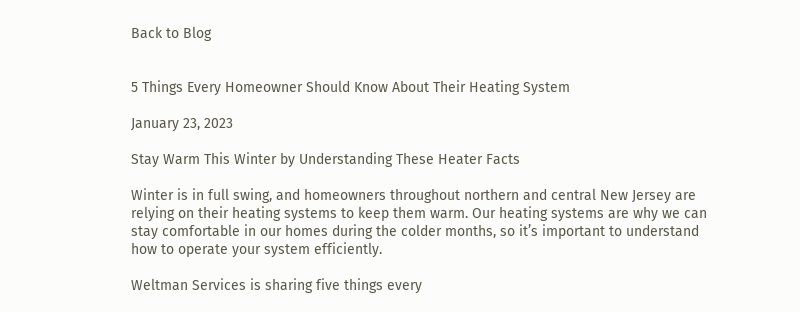Back to Blog


5 Things Every Homeowner Should Know About Their Heating System

January 23, 2023

Stay Warm This Winter by Understanding These Heater Facts

Winter is in full swing, and homeowners throughout northern and central New Jersey are relying on their heating systems to keep them warm. Our heating systems are why we can stay comfortable in our homes during the colder months, so it’s important to understand how to operate your system efficiently.

Weltman Services is sharing five things every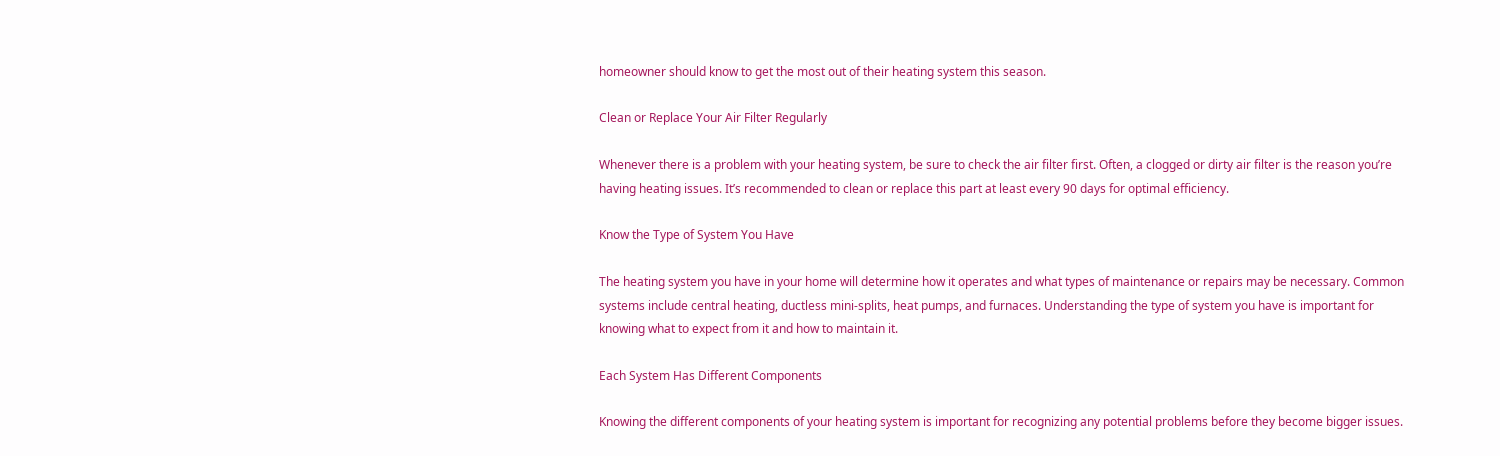homeowner should know to get the most out of their heating system this season.

Clean or Replace Your Air Filter Regularly

Whenever there is a problem with your heating system, be sure to check the air filter first. Often, a clogged or dirty air filter is the reason you’re having heating issues. It’s recommended to clean or replace this part at least every 90 days for optimal efficiency.

Know the Type of System You Have

The heating system you have in your home will determine how it operates and what types of maintenance or repairs may be necessary. Common systems include central heating, ductless mini-splits, heat pumps, and furnaces. Understanding the type of system you have is important for knowing what to expect from it and how to maintain it.

Each System Has Different Components

Knowing the different components of your heating system is important for recognizing any potential problems before they become bigger issues.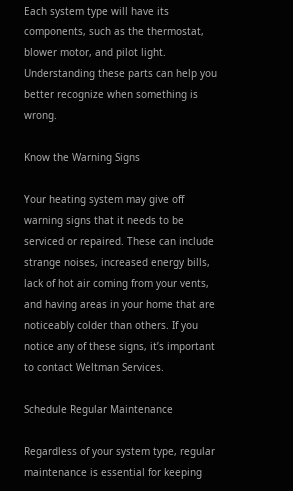Each system type will have its components, such as the thermostat, blower motor, and pilot light. Understanding these parts can help you better recognize when something is wrong.

Know the Warning Signs

Your heating system may give off warning signs that it needs to be serviced or repaired. These can include strange noises, increased energy bills, lack of hot air coming from your vents, and having areas in your home that are noticeably colder than others. If you notice any of these signs, it’s important to contact Weltman Services.

Schedule Regular Maintenance

Regardless of your system type, regular maintenance is essential for keeping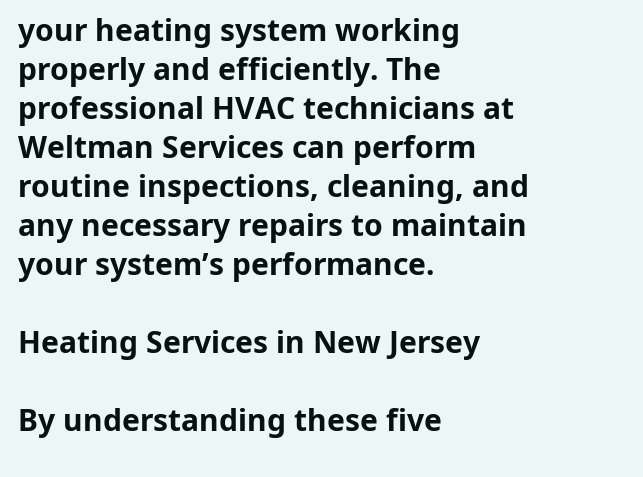your heating system working properly and efficiently. The professional HVAC technicians at Weltman Services can perform routine inspections, cleaning, and any necessary repairs to maintain your system’s performance.

Heating Services in New Jersey

By understanding these five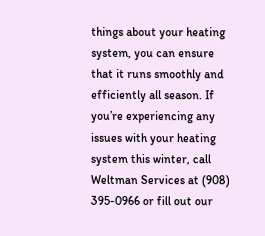things about your heating system, you can ensure that it runs smoothly and efficiently all season. If you’re experiencing any issues with your heating system this winter, call Weltman Services at (908) 395-0966 or fill out our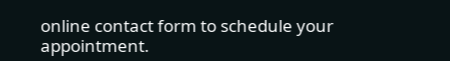online contact form to schedule your appointment.